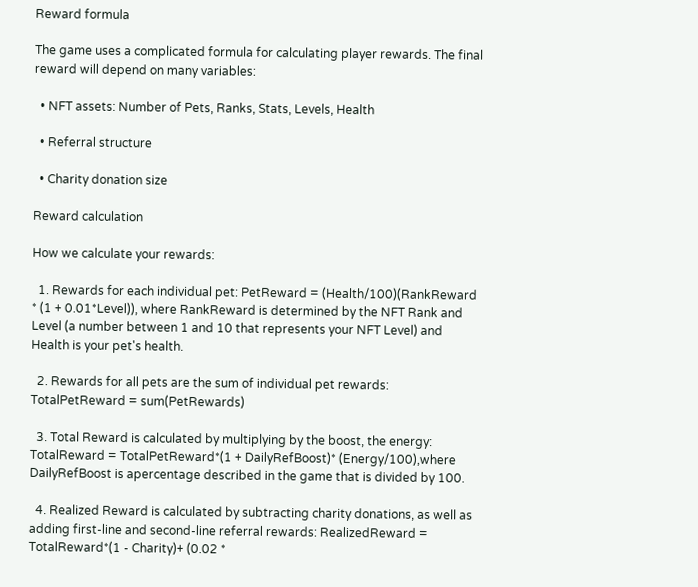Reward formula

The game uses a complicated formula for calculating player rewards. The final reward will depend on many variables:

  • NFT assets: Number of Pets, Ranks, Stats, Levels, Health

  • Referral structure

  • Charity donation size

Reward calculation

How we calculate your rewards:

  1. Rewards for each individual pet: PetReward = (Health/100)(RankReward * (1 + 0.01*Level)), where RankReward is determined by the NFT Rank and Level (a number between 1 and 10 that represents your NFT Level) and Health is your pet's health.

  2. Rewards for all pets are the sum of individual pet rewards: TotalPetReward = sum(PetRewards)

  3. Total Reward is calculated by multiplying by the boost, the energy: TotalReward = TotalPetReward*(1 + DailyRefBoost)* (Energy/100),where DailyRefBoost is apercentage described in the game that is divided by 100.

  4. Realized Reward is calculated by subtracting charity donations, as well as adding first-line and second-line referral rewards: RealizedReward = TotalReward*(1 - Charity)+ (0.02 *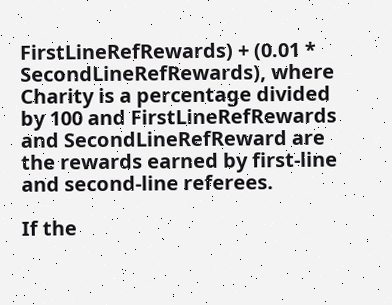FirstLineRefRewards) + (0.01 * SecondLineRefRewards), where Charity is a percentage divided by 100 and FirstLineRefRewards and SecondLineRefReward are the rewards earned by first-line and second-line referees.

If the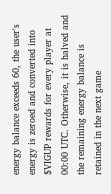energy balance exceeds 60, the user's energy is zeroed and converted into $VIGUP rewards for every player at 00:00 UTC. Otherwise, it is halved and the remaining energy balance is retained in the next game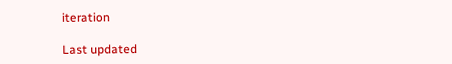iteration

Last updated